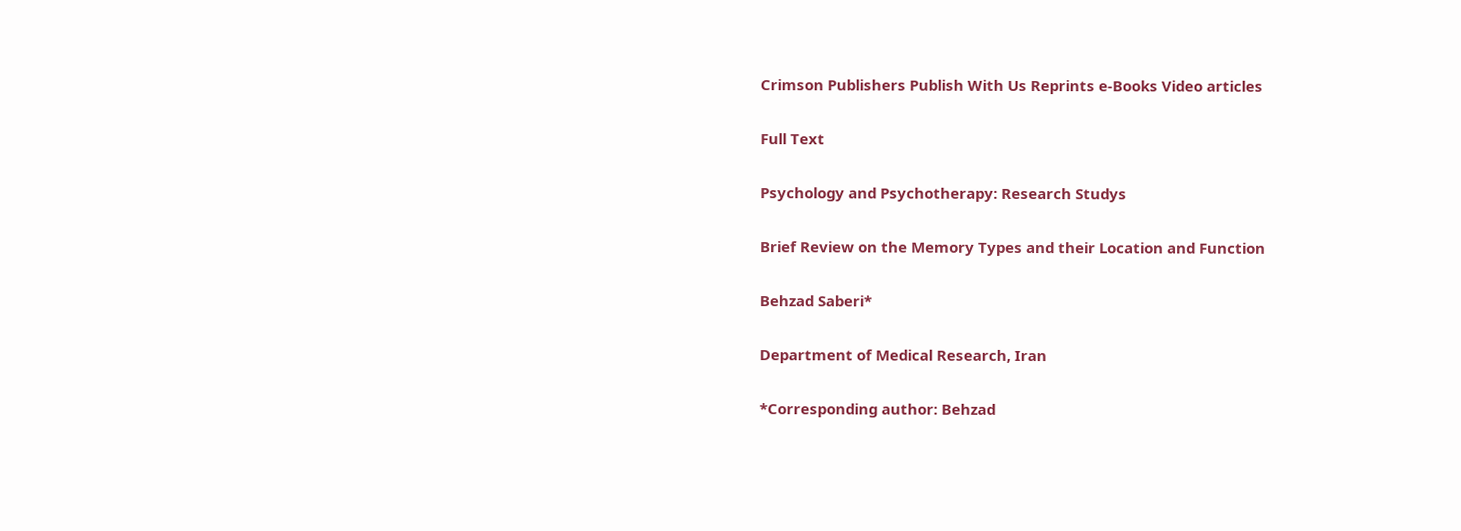Crimson Publishers Publish With Us Reprints e-Books Video articles

Full Text

Psychology and Psychotherapy: Research Studys

Brief Review on the Memory Types and their Location and Function

Behzad Saberi*

Department of Medical Research, Iran

*Corresponding author: Behzad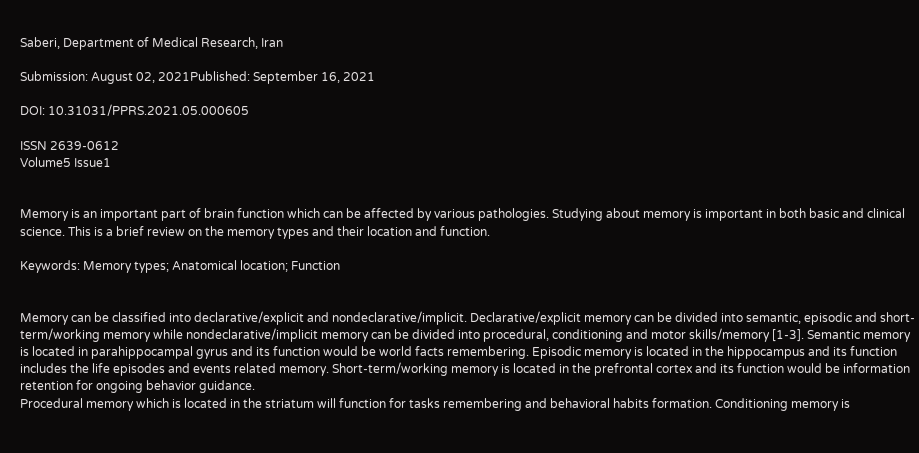Saberi, Department of Medical Research, Iran

Submission: August 02, 2021Published: September 16, 2021

DOI: 10.31031/PPRS.2021.05.000605

ISSN 2639-0612
Volume5 Issue1


Memory is an important part of brain function which can be affected by various pathologies. Studying about memory is important in both basic and clinical science. This is a brief review on the memory types and their location and function.

Keywords: Memory types; Anatomical location; Function


Memory can be classified into declarative/explicit and nondeclarative/implicit. Declarative/explicit memory can be divided into semantic, episodic and short-term/working memory while nondeclarative/implicit memory can be divided into procedural, conditioning and motor skills/memory [1-3]. Semantic memory is located in parahippocampal gyrus and its function would be world facts remembering. Episodic memory is located in the hippocampus and its function includes the life episodes and events related memory. Short-term/working memory is located in the prefrontal cortex and its function would be information retention for ongoing behavior guidance.
Procedural memory which is located in the striatum will function for tasks remembering and behavioral habits formation. Conditioning memory is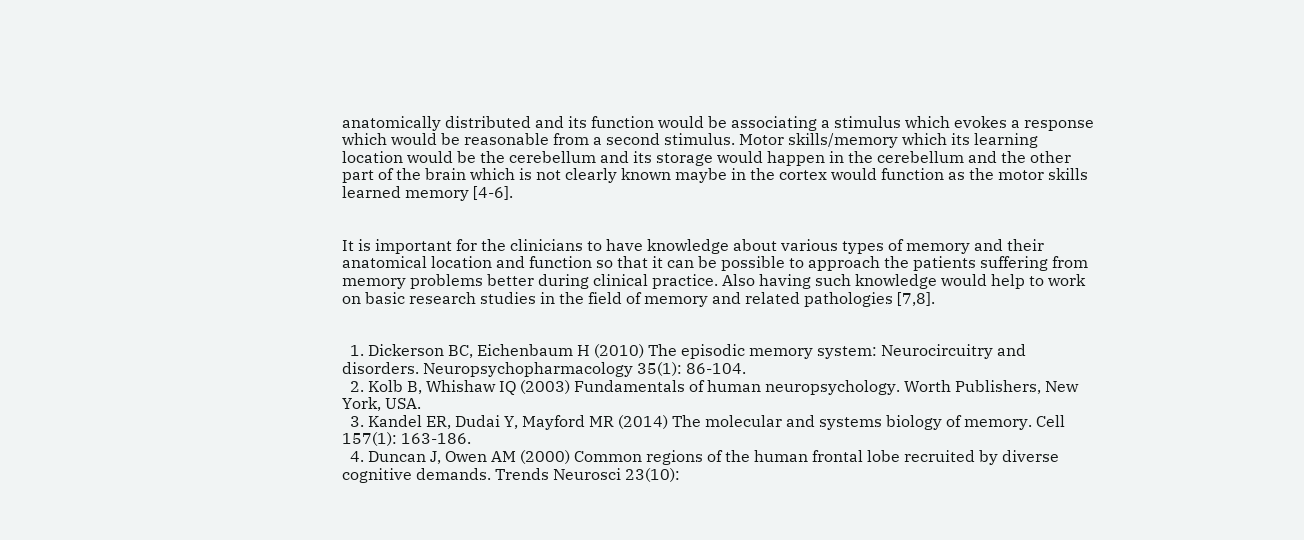anatomically distributed and its function would be associating a stimulus which evokes a response which would be reasonable from a second stimulus. Motor skills/memory which its learning location would be the cerebellum and its storage would happen in the cerebellum and the other part of the brain which is not clearly known maybe in the cortex would function as the motor skills learned memory [4-6].


It is important for the clinicians to have knowledge about various types of memory and their anatomical location and function so that it can be possible to approach the patients suffering from memory problems better during clinical practice. Also having such knowledge would help to work on basic research studies in the field of memory and related pathologies [7,8].


  1. Dickerson BC, Eichenbaum H (2010) The episodic memory system: Neurocircuitry and disorders. Neuropsychopharmacology 35(1): 86-104.
  2. Kolb B, Whishaw IQ (2003) Fundamentals of human neuropsychology. Worth Publishers, New York, USA.
  3. Kandel ER, Dudai Y, Mayford MR (2014) The molecular and systems biology of memory. Cell 157(1): 163-186.
  4. Duncan J, Owen AM (2000) Common regions of the human frontal lobe recruited by diverse cognitive demands. Trends Neurosci 23(10):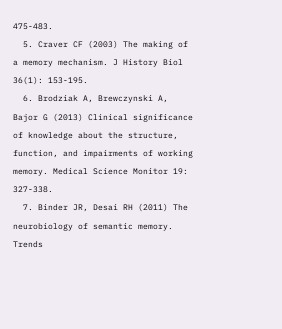475-483.
  5. Craver CF (2003) The making of a memory mechanism. J History Biol 36(1): 153-195.
  6. Brodziak A, Brewczynski A, Bajor G (2013) Clinical significance of knowledge about the structure, function, and impairments of working memory. Medical Science Monitor 19: 327-338.
  7. Binder JR, Desai RH (2011) The neurobiology of semantic memory. Trends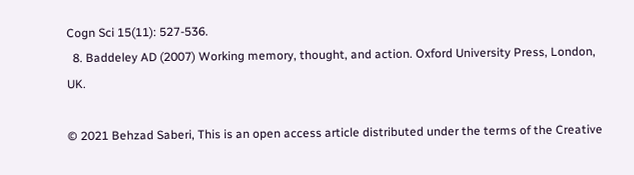Cogn Sci 15(11): 527-536.
  8. Baddeley AD (2007) Working memory, thought, and action. Oxford University Press, London, UK.

© 2021 Behzad Saberi, This is an open access article distributed under the terms of the Creative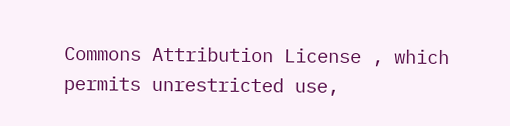Commons Attribution License , which permits unrestricted use,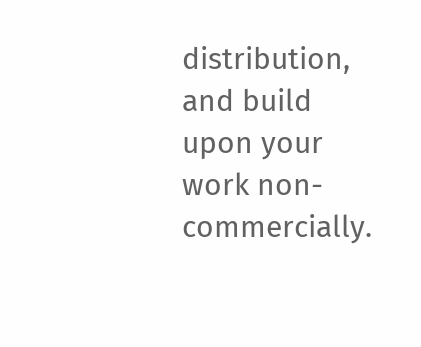distribution, and build upon your work non-commercially.